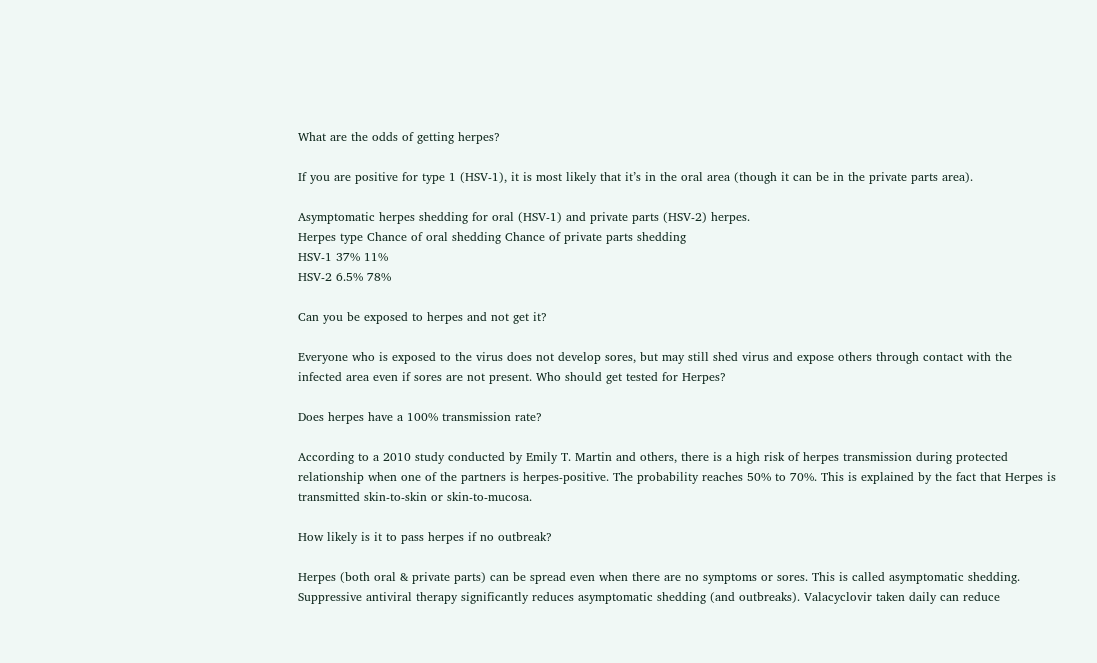What are the odds of getting herpes?

If you are positive for type 1 (HSV-1), it is most likely that it’s in the oral area (though it can be in the private parts area).

Asymptomatic herpes shedding for oral (HSV-1) and private parts (HSV-2) herpes.
Herpes type Chance of oral shedding Chance of private parts shedding
HSV-1 37% 11%
HSV-2 6.5% 78%

Can you be exposed to herpes and not get it?

Everyone who is exposed to the virus does not develop sores, but may still shed virus and expose others through contact with the infected area even if sores are not present. Who should get tested for Herpes?

Does herpes have a 100% transmission rate?

According to a 2010 study conducted by Emily T. Martin and others, there is a high risk of herpes transmission during protected relationship when one of the partners is herpes-positive. The probability reaches 50% to 70%. This is explained by the fact that Herpes is transmitted skin-to-skin or skin-to-mucosa.

How likely is it to pass herpes if no outbreak?

Herpes (both oral & private parts) can be spread even when there are no symptoms or sores. This is called asymptomatic shedding. Suppressive antiviral therapy significantly reduces asymptomatic shedding (and outbreaks). Valacyclovir taken daily can reduce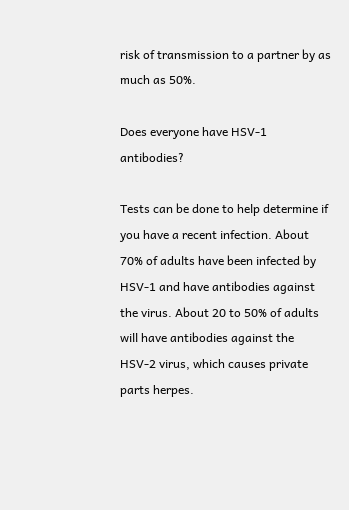risk of transmission to a partner by as much as 50%.

Does everyone have HSV-1 antibodies?

Tests can be done to help determine if you have a recent infection. About 70% of adults have been infected by HSV-1 and have antibodies against the virus. About 20 to 50% of adults will have antibodies against the HSV-2 virus, which causes private parts herpes.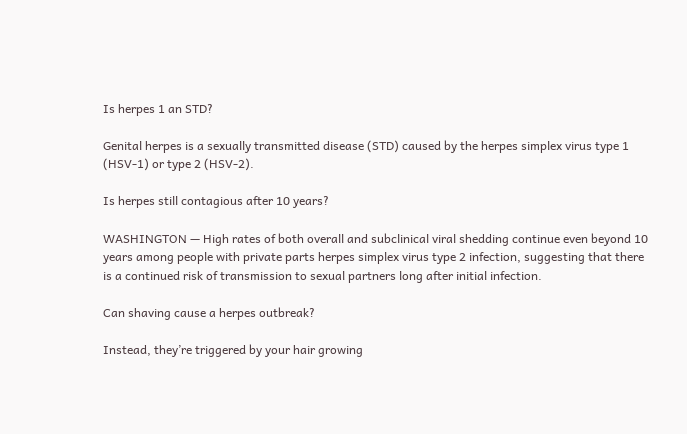Is herpes 1 an STD?

Genital herpes is a sexually transmitted disease (STD) caused by the herpes simplex virus type 1 (HSV-1) or type 2 (HSV-2).

Is herpes still contagious after 10 years?

WASHINGTON — High rates of both overall and subclinical viral shedding continue even beyond 10 years among people with private parts herpes simplex virus type 2 infection, suggesting that there is a continued risk of transmission to sexual partners long after initial infection.

Can shaving cause a herpes outbreak?

Instead, they’re triggered by your hair growing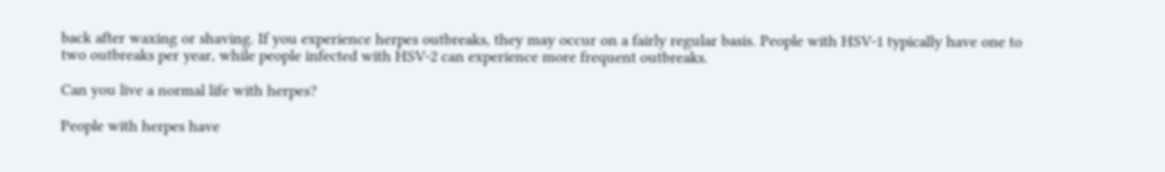back after waxing or shaving. If you experience herpes outbreaks, they may occur on a fairly regular basis. People with HSV-1 typically have one to two outbreaks per year, while people infected with HSV-2 can experience more frequent outbreaks.

Can you live a normal life with herpes?

People with herpes have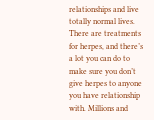relationships and live totally normal lives. There are treatments for herpes, and there’s a lot you can do to make sure you don’t give herpes to anyone you have relationship with. Millions and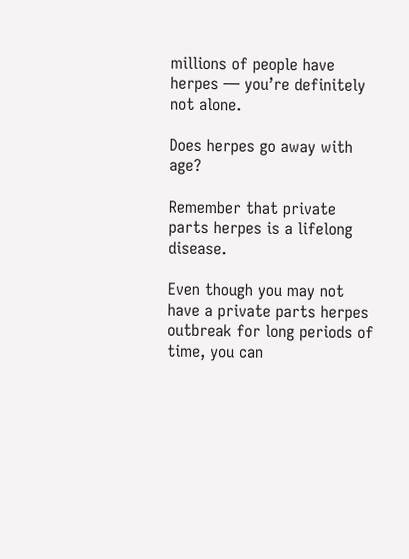millions of people have herpes — you’re definitely not alone.

Does herpes go away with age?

Remember that private parts herpes is a lifelong disease.

Even though you may not have a private parts herpes outbreak for long periods of time, you can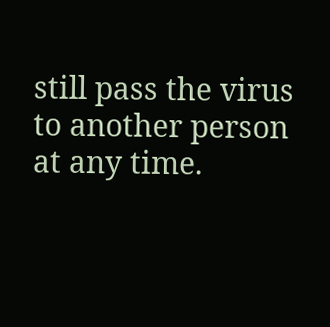still pass the virus to another person at any time.